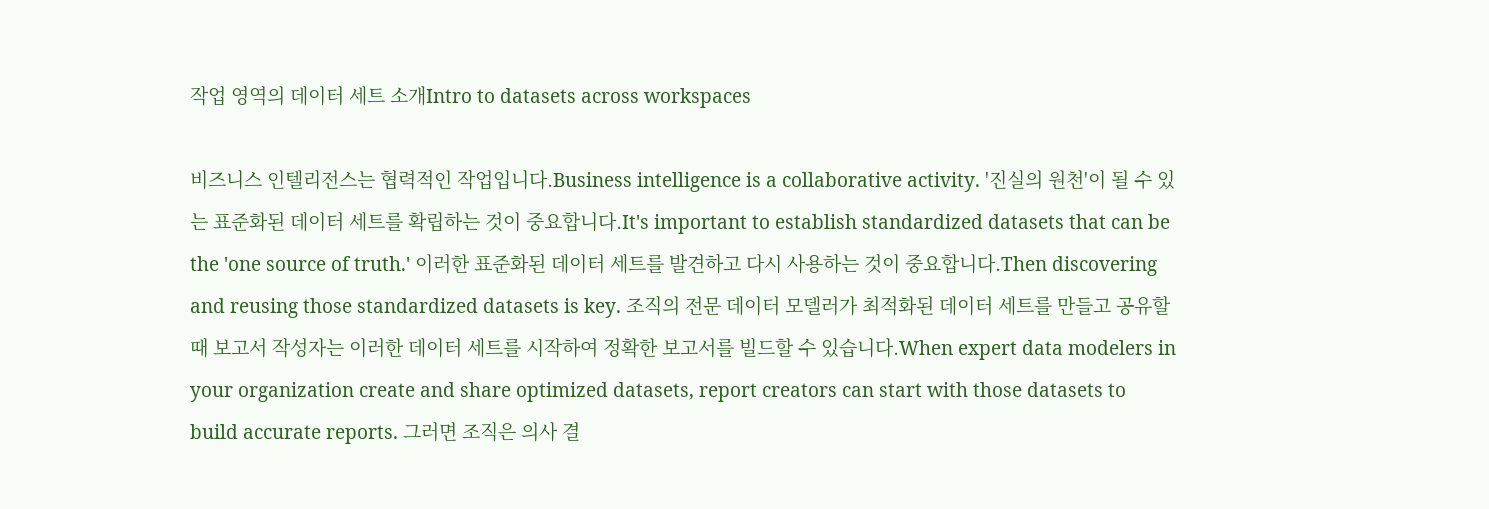작업 영역의 데이터 세트 소개Intro to datasets across workspaces

비즈니스 인텔리전스는 협력적인 작업입니다.Business intelligence is a collaborative activity. '진실의 원천'이 될 수 있는 표준화된 데이터 세트를 확립하는 것이 중요합니다.It's important to establish standardized datasets that can be the 'one source of truth.' 이러한 표준화된 데이터 세트를 발견하고 다시 사용하는 것이 중요합니다.Then discovering and reusing those standardized datasets is key. 조직의 전문 데이터 모델러가 최적화된 데이터 세트를 만들고 공유할 때 보고서 작성자는 이러한 데이터 세트를 시작하여 정확한 보고서를 빌드할 수 있습니다.When expert data modelers in your organization create and share optimized datasets, report creators can start with those datasets to build accurate reports. 그러면 조직은 의사 결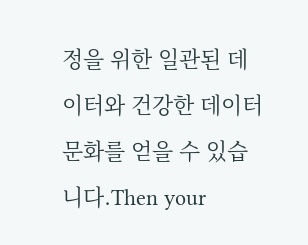정을 위한 일관된 데이터와 건강한 데이터 문화를 얻을 수 있습니다.Then your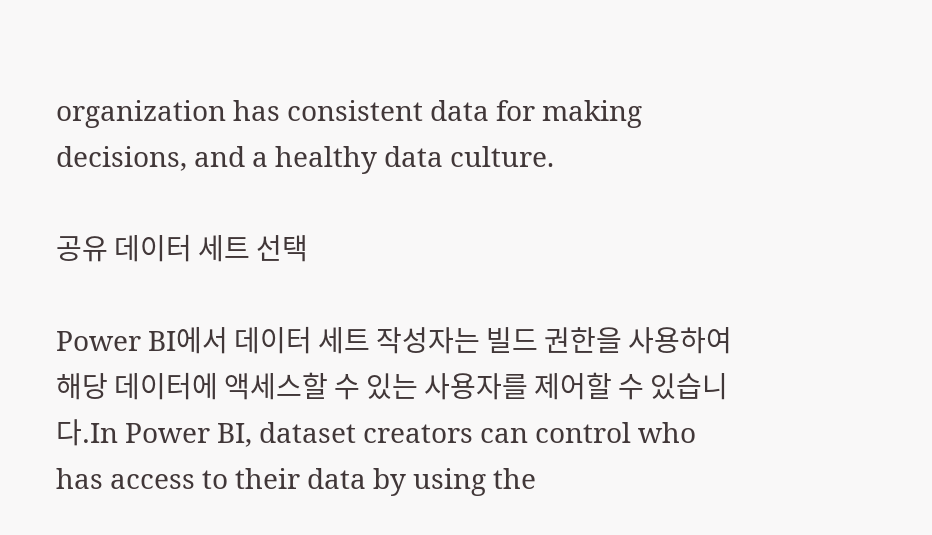organization has consistent data for making decisions, and a healthy data culture.

공유 데이터 세트 선택

Power BI에서 데이터 세트 작성자는 빌드 권한을 사용하여 해당 데이터에 액세스할 수 있는 사용자를 제어할 수 있습니다.In Power BI, dataset creators can control who has access to their data by using the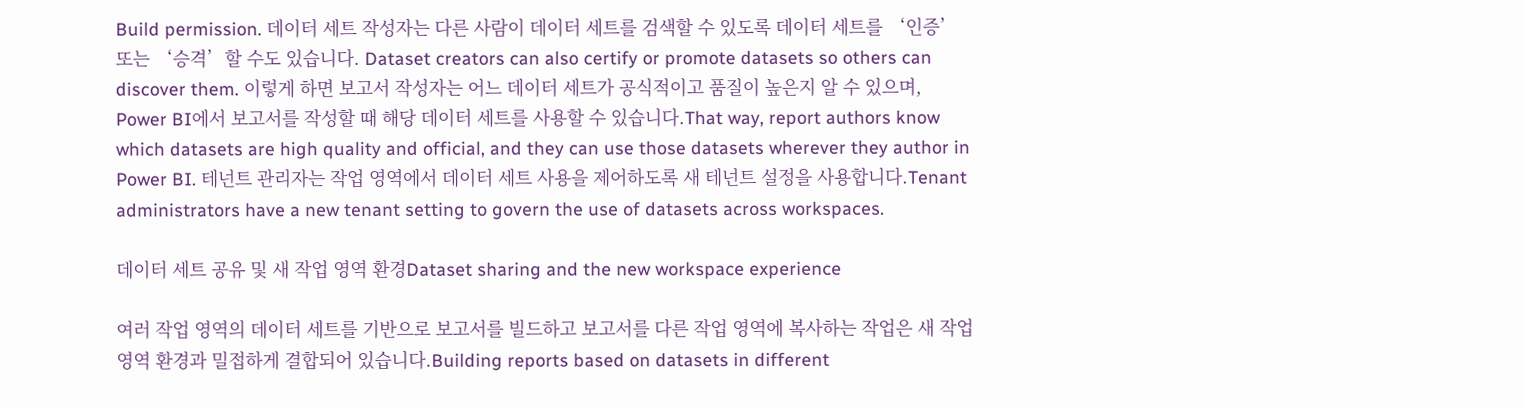Build permission. 데이터 세트 작성자는 다른 사람이 데이터 세트를 검색할 수 있도록 데이터 세트를 ‘인증’ 또는 ‘승격’할 수도 있습니다. Dataset creators can also certify or promote datasets so others can discover them. 이렇게 하면 보고서 작성자는 어느 데이터 세트가 공식적이고 품질이 높은지 알 수 있으며, Power BI에서 보고서를 작성할 때 해당 데이터 세트를 사용할 수 있습니다.That way, report authors know which datasets are high quality and official, and they can use those datasets wherever they author in Power BI. 테넌트 관리자는 작업 영역에서 데이터 세트 사용을 제어하도록 새 테넌트 설정을 사용합니다.Tenant administrators have a new tenant setting to govern the use of datasets across workspaces.

데이터 세트 공유 및 새 작업 영역 환경Dataset sharing and the new workspace experience

여러 작업 영역의 데이터 세트를 기반으로 보고서를 빌드하고 보고서를 다른 작업 영역에 복사하는 작업은 새 작업 영역 환경과 밀접하게 결합되어 있습니다.Building reports based on datasets in different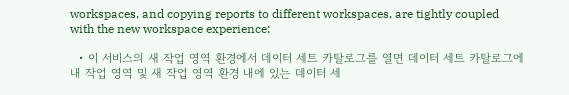workspaces, and copying reports to different workspaces, are tightly coupled with the new workspace experience:

  • 이 서비스의 새 작업 영역 환경에서 데이터 세트 카탈로그를 열면 데이터 세트 카탈로그에 내 작업 영역 및 새 작업 영역 환경 내에 있는 데이터 세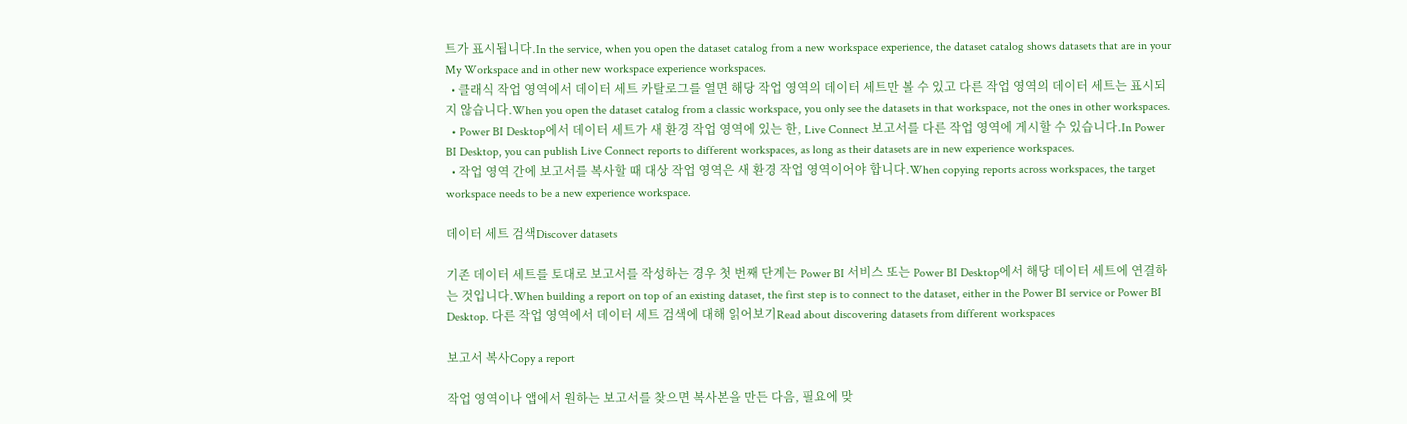트가 표시됩니다.In the service, when you open the dataset catalog from a new workspace experience, the dataset catalog shows datasets that are in your My Workspace and in other new workspace experience workspaces.
  • 클래식 작업 영역에서 데이터 세트 카탈로그를 열면 해당 작업 영역의 데이터 세트만 볼 수 있고 다른 작업 영역의 데이터 세트는 표시되지 않습니다.When you open the dataset catalog from a classic workspace, you only see the datasets in that workspace, not the ones in other workspaces.
  • Power BI Desktop에서 데이터 세트가 새 환경 작업 영역에 있는 한, Live Connect 보고서를 다른 작업 영역에 게시할 수 있습니다.In Power BI Desktop, you can publish Live Connect reports to different workspaces, as long as their datasets are in new experience workspaces.
  • 작업 영역 간에 보고서를 복사할 때 대상 작업 영역은 새 환경 작업 영역이어야 합니다.When copying reports across workspaces, the target workspace needs to be a new experience workspace.

데이터 세트 검색Discover datasets

기존 데이터 세트를 토대로 보고서를 작성하는 경우 첫 번째 단계는 Power BI 서비스 또는 Power BI Desktop에서 해당 데이터 세트에 연결하는 것입니다.When building a report on top of an existing dataset, the first step is to connect to the dataset, either in the Power BI service or Power BI Desktop. 다른 작업 영역에서 데이터 세트 검색에 대해 읽어보기Read about discovering datasets from different workspaces

보고서 복사Copy a report

작업 영역이나 앱에서 원하는 보고서를 찾으면 복사본을 만든 다음, 필요에 맞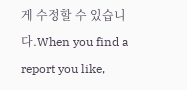게 수정할 수 있습니다.When you find a report you like,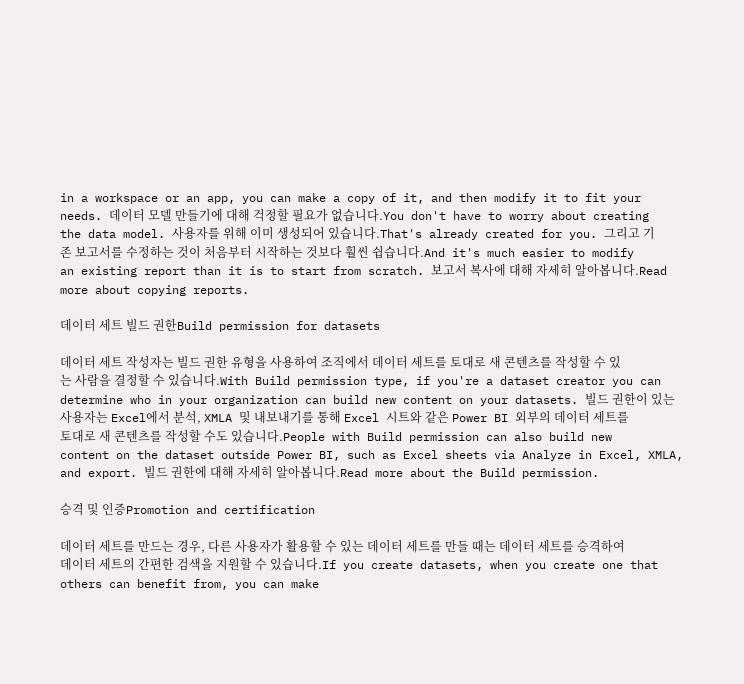in a workspace or an app, you can make a copy of it, and then modify it to fit your needs. 데이터 모델 만들기에 대해 걱정할 필요가 없습니다.You don't have to worry about creating the data model. 사용자를 위해 이미 생성되어 있습니다.That's already created for you. 그리고 기존 보고서를 수정하는 것이 처음부터 시작하는 것보다 훨씬 쉽습니다.And it's much easier to modify an existing report than it is to start from scratch. 보고서 복사에 대해 자세히 알아봅니다.Read more about copying reports.

데이터 세트 빌드 권한Build permission for datasets

데이터 세트 작성자는 빌드 권한 유형을 사용하여 조직에서 데이터 세트를 토대로 새 콘텐츠를 작성할 수 있는 사람을 결정할 수 있습니다.With Build permission type, if you're a dataset creator you can determine who in your organization can build new content on your datasets. 빌드 권한이 있는 사용자는 Excel에서 분석, XMLA 및 내보내기를 통해 Excel 시트와 같은 Power BI 외부의 데이터 세트를 토대로 새 콘텐츠를 작성할 수도 있습니다.People with Build permission can also build new content on the dataset outside Power BI, such as Excel sheets via Analyze in Excel, XMLA, and export. 빌드 권한에 대해 자세히 알아봅니다.Read more about the Build permission.

승격 및 인증Promotion and certification

데이터 세트를 만드는 경우, 다른 사용자가 활용할 수 있는 데이터 세트를 만들 때는 데이터 세트를 승격하여 데이터 세트의 간편한 검색을 지원할 수 있습니다.If you create datasets, when you create one that others can benefit from, you can make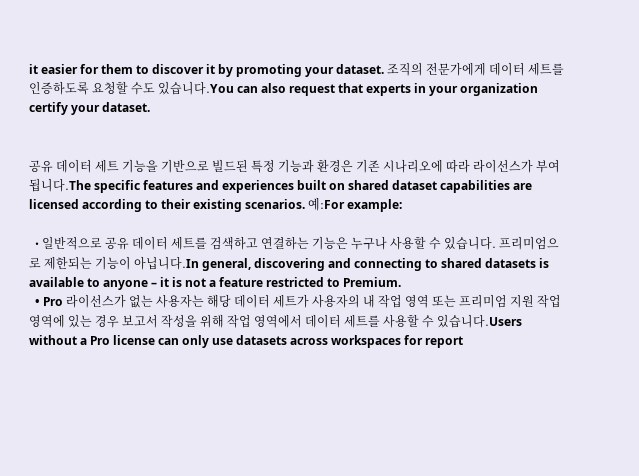it easier for them to discover it by promoting your dataset. 조직의 전문가에게 데이터 세트를 인증하도록 요청할 수도 있습니다.You can also request that experts in your organization certify your dataset.


공유 데이터 세트 기능을 기반으로 빌드된 특정 기능과 환경은 기존 시나리오에 따라 라이선스가 부여됩니다.The specific features and experiences built on shared dataset capabilities are licensed according to their existing scenarios. 예:For example:

  • 일반적으로 공유 데이터 세트를 검색하고 연결하는 기능은 누구나 사용할 수 있습니다. 프리미엄으로 제한되는 기능이 아닙니다.In general, discovering and connecting to shared datasets is available to anyone – it is not a feature restricted to Premium.
  • Pro 라이선스가 없는 사용자는 해당 데이터 세트가 사용자의 내 작업 영역 또는 프리미엄 지원 작업 영역에 있는 경우 보고서 작성을 위해 작업 영역에서 데이터 세트를 사용할 수 있습니다.Users without a Pro license can only use datasets across workspaces for report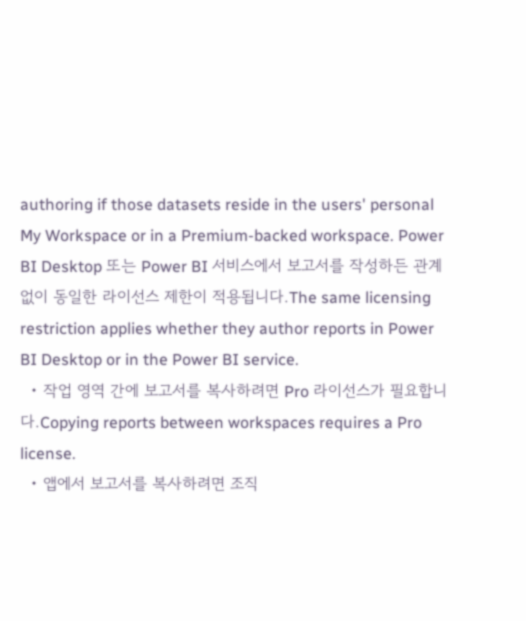authoring if those datasets reside in the users' personal My Workspace or in a Premium-backed workspace. Power BI Desktop 또는 Power BI 서비스에서 보고서를 작성하든 관계없이 동일한 라이선스 제한이 적용됩니다.The same licensing restriction applies whether they author reports in Power BI Desktop or in the Power BI service.
  • 작업 영역 간에 보고서를 복사하려면 Pro 라이선스가 필요합니다.Copying reports between workspaces requires a Pro license.
  • 앱에서 보고서를 복사하려면 조직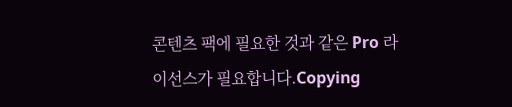콘텐츠 팩에 필요한 것과 같은 Pro 라이선스가 필요합니다.Copying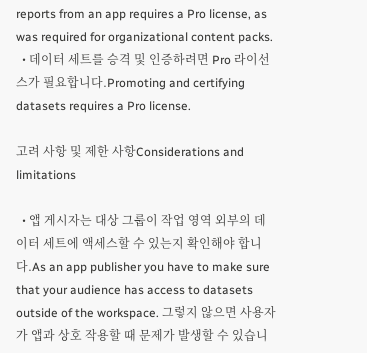reports from an app requires a Pro license, as was required for organizational content packs.
  • 데이터 세트를 승격 및 인증하려면 Pro 라이선스가 필요합니다.Promoting and certifying datasets requires a Pro license.

고려 사항 및 제한 사항Considerations and limitations

  • 앱 게시자는 대상 그룹이 작업 영역 외부의 데이터 세트에 액세스할 수 있는지 확인해야 합니다.As an app publisher you have to make sure that your audience has access to datasets outside of the workspace. 그렇지 않으면 사용자가 앱과 상호 작용할 때 문제가 발생할 수 있습니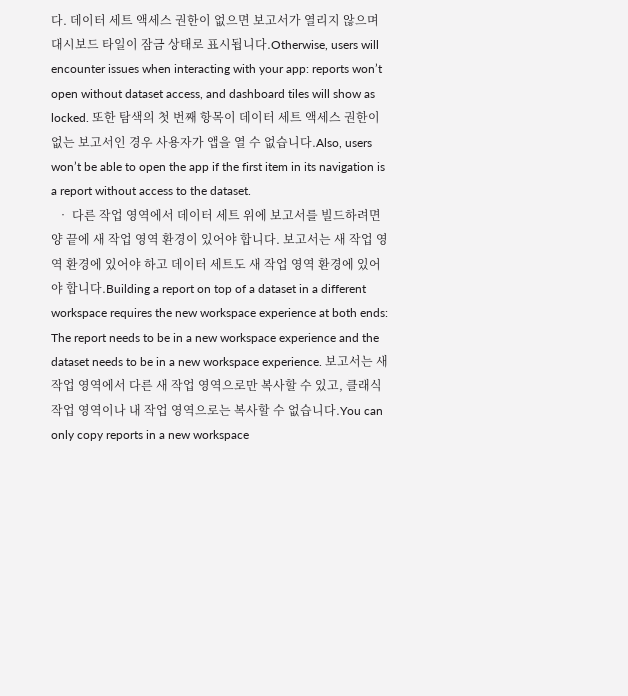다. 데이터 세트 액세스 권한이 없으면 보고서가 열리지 않으며 대시보드 타일이 잠금 상태로 표시됩니다.Otherwise, users will encounter issues when interacting with your app: reports won’t open without dataset access, and dashboard tiles will show as locked. 또한 탐색의 첫 번째 항목이 데이터 세트 액세스 권한이 없는 보고서인 경우 사용자가 앱을 열 수 없습니다.Also, users won’t be able to open the app if the first item in its navigation is a report without access to the dataset.
  • 다른 작업 영역에서 데이터 세트 위에 보고서를 빌드하려면 양 끝에 새 작업 영역 환경이 있어야 합니다. 보고서는 새 작업 영역 환경에 있어야 하고 데이터 세트도 새 작업 영역 환경에 있어야 합니다.Building a report on top of a dataset in a different workspace requires the new workspace experience at both ends: The report needs to be in a new workspace experience and the dataset needs to be in a new workspace experience. 보고서는 새 작업 영역에서 다른 새 작업 영역으로만 복사할 수 있고, 클래식 작업 영역이나 내 작업 영역으로는 복사할 수 없습니다.You can only copy reports in a new workspace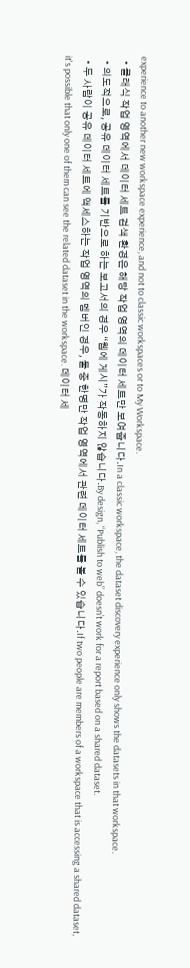experience to another new workspace experience, and not to classic workspaces or to My Workspace.
  • 클래식 작업 영역에서 데이터 세트 검색 환경은 해당 작업 영역의 데이터 세트만 보여줍니다.In a classic workspace, the dataset discovery experience only shows the datasets in that workspace.
  • 의도적으로, 공유 데이터 세트를 기반으로 하는 보고서의 경우 “웹에 게시”가 작동하지 않습니다.By design, “Publish to web” doesn’t work for a report based on a shared dataset.
  • 두 사람이 공유 데이터 세트에 액세스하는 작업 영역의 멤버인 경우, 둘 중 한명만 작업 영역에서 관련 데이터 세트를 볼 수 있습니다.If two people are members of a workspace that is accessing a shared dataset, it's possible that only one of them can see the related dataset in the workspace. 데이터 세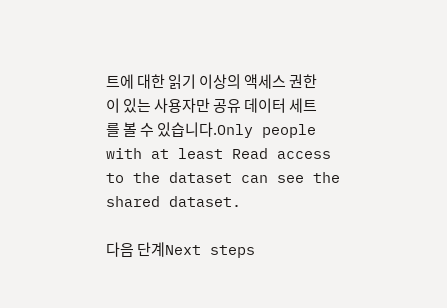트에 대한 읽기 이상의 액세스 권한이 있는 사용자만 공유 데이터 세트를 볼 수 있습니다.Only people with at least Read access to the dataset can see the shared dataset.

다음 단계Next steps